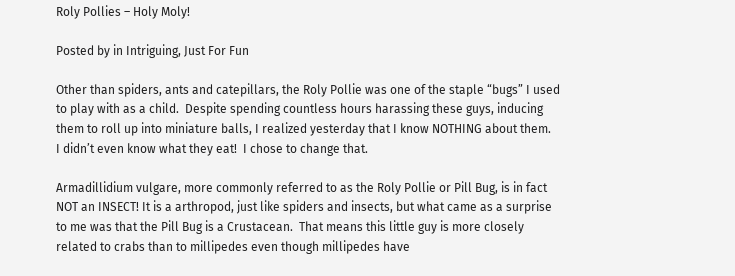Roly Pollies – Holy Moly!

Posted by in Intriguing, Just For Fun

Other than spiders, ants and catepillars, the Roly Pollie was one of the staple “bugs” I used to play with as a child.  Despite spending countless hours harassing these guys, inducing them to roll up into miniature balls, I realized yesterday that I know NOTHING about them.  I didn’t even know what they eat!  I chose to change that.

Armadillidium vulgare, more commonly referred to as the Roly Pollie or Pill Bug, is in fact NOT an INSECT! It is a arthropod, just like spiders and insects, but what came as a surprise to me was that the Pill Bug is a Crustacean.  That means this little guy is more closely related to crabs than to millipedes even though millipedes have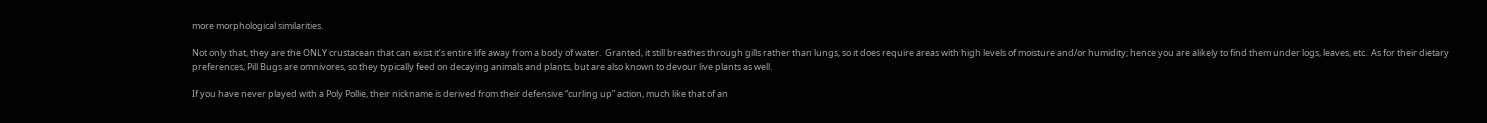more morphological similarities.

Not only that, they are the ONLY crustacean that can exist it’s entire life away from a body of water.  Granted, it still breathes through gills rather than lungs, so it does require areas with high levels of moisture and/or humidity; hence you are alikely to find them under logs, leaves, etc.  As for their dietary preferences, Pill Bugs are omnivores, so they typically feed on decaying animals and plants, but are also known to devour live plants as well.

If you have never played with a Poly Pollie, their nickname is derived from their defensive “curling up” action, much like that of an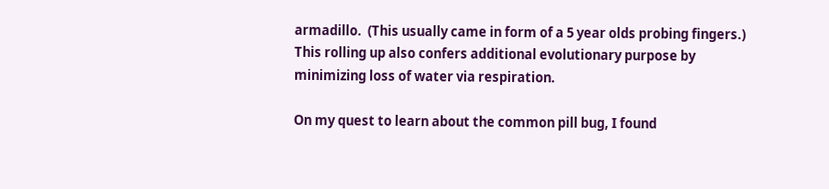armadillo.  (This usually came in form of a 5 year olds probing fingers.)  This rolling up also confers additional evolutionary purpose by minimizing loss of water via respiration.

On my quest to learn about the common pill bug, I found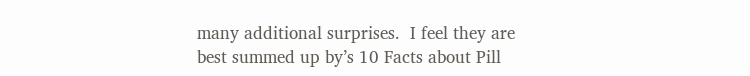many additional surprises.  I feel they are best summed up by’s 10 Facts about Pill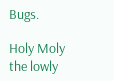Bugs.

Holy Moly the lowly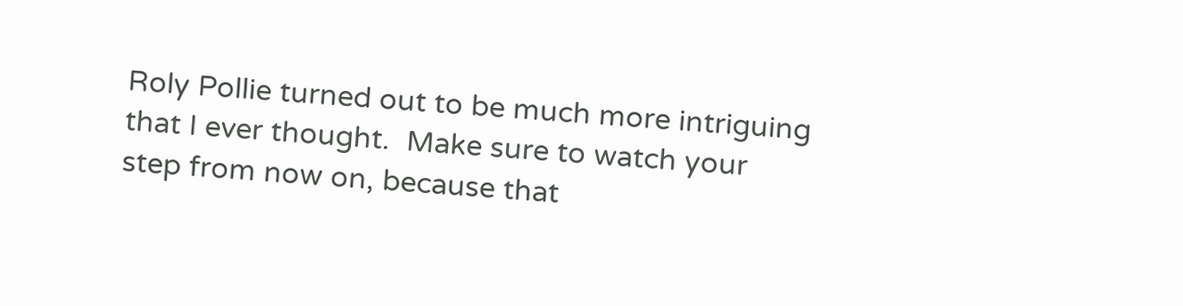Roly Pollie turned out to be much more intriguing that I ever thought.  Make sure to watch your step from now on, because that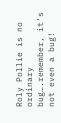Roly Pollie is no ordinary bug….remember, it’s not even a bug!